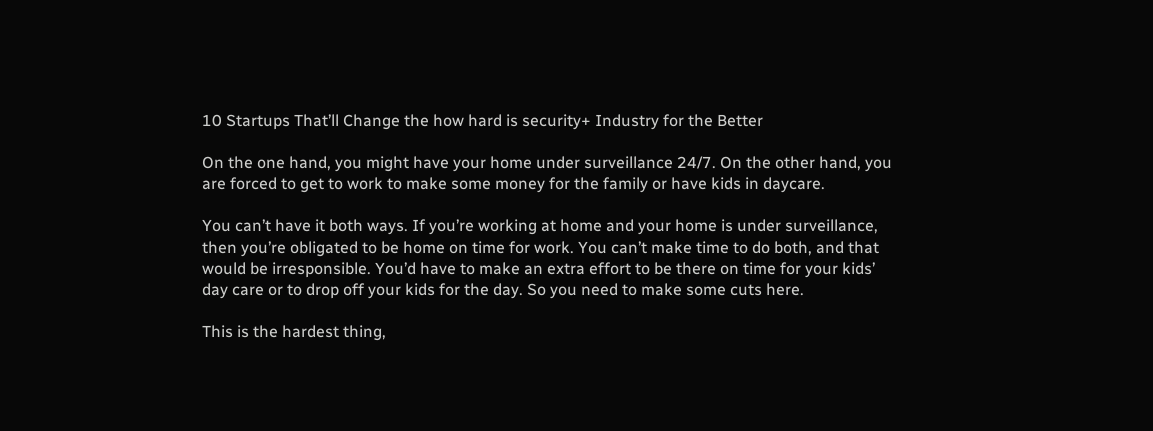10 Startups That’ll Change the how hard is security+ Industry for the Better

On the one hand, you might have your home under surveillance 24/7. On the other hand, you are forced to get to work to make some money for the family or have kids in daycare.

You can’t have it both ways. If you’re working at home and your home is under surveillance, then you’re obligated to be home on time for work. You can’t make time to do both, and that would be irresponsible. You’d have to make an extra effort to be there on time for your kids’ day care or to drop off your kids for the day. So you need to make some cuts here.

This is the hardest thing,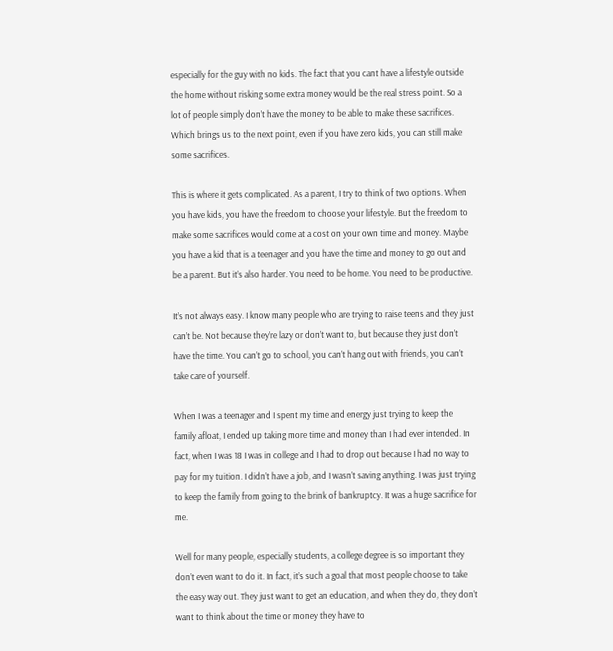especially for the guy with no kids. The fact that you cant have a lifestyle outside the home without risking some extra money would be the real stress point. So a lot of people simply don’t have the money to be able to make these sacrifices. Which brings us to the next point, even if you have zero kids, you can still make some sacrifices.

This is where it gets complicated. As a parent, I try to think of two options. When you have kids, you have the freedom to choose your lifestyle. But the freedom to make some sacrifices would come at a cost on your own time and money. Maybe you have a kid that is a teenager and you have the time and money to go out and be a parent. But it’s also harder. You need to be home. You need to be productive.

It’s not always easy. I know many people who are trying to raise teens and they just can’t be. Not because they’re lazy or don’t want to, but because they just don’t have the time. You can’t go to school, you can’t hang out with friends, you can’t take care of yourself.

When I was a teenager and I spent my time and energy just trying to keep the family afloat, I ended up taking more time and money than I had ever intended. In fact, when I was 18 I was in college and I had to drop out because I had no way to pay for my tuition. I didn’t have a job, and I wasn’t saving anything. I was just trying to keep the family from going to the brink of bankruptcy. It was a huge sacrifice for me.

Well for many people, especially students, a college degree is so important they don’t even want to do it. In fact, it’s such a goal that most people choose to take the easy way out. They just want to get an education, and when they do, they don’t want to think about the time or money they have to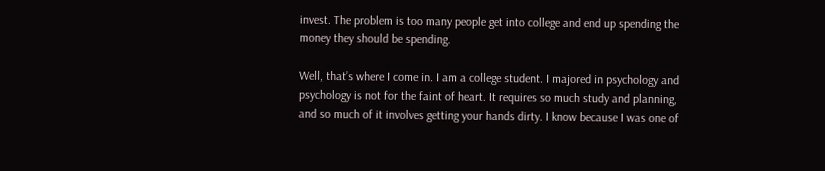invest. The problem is too many people get into college and end up spending the money they should be spending.

Well, that’s where I come in. I am a college student. I majored in psychology and psychology is not for the faint of heart. It requires so much study and planning, and so much of it involves getting your hands dirty. I know because I was one of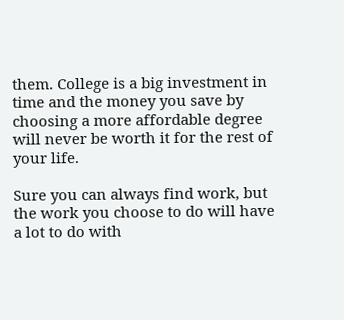them. College is a big investment in time and the money you save by choosing a more affordable degree will never be worth it for the rest of your life.

Sure you can always find work, but the work you choose to do will have a lot to do with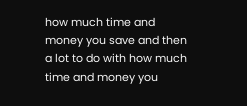how much time and money you save and then a lot to do with how much time and money you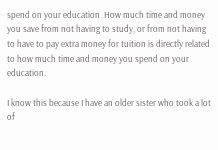spend on your education. How much time and money you save from not having to study, or from not having to have to pay extra money for tuition is directly related to how much time and money you spend on your education.

I know this because I have an older sister who took a lot of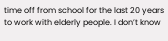time off from school for the last 20 years to work with elderly people. I don’t know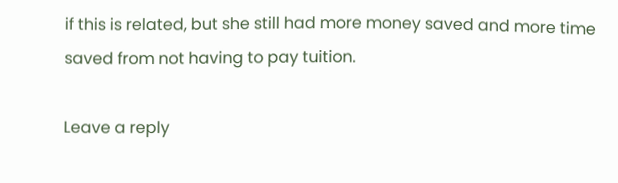if this is related, but she still had more money saved and more time saved from not having to pay tuition.

Leave a reply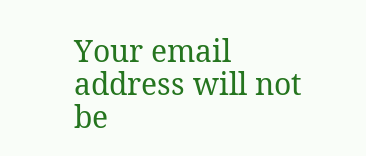Your email address will not be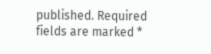published. Required fields are marked *